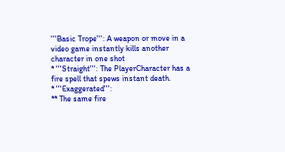'''Basic Trope''': A weapon or move in a video game instantly kills another character in one shot
* '''Straight''': The PlayerCharacter has a fire spell that spews instant death.
* '''Exaggerated''':
** The same fire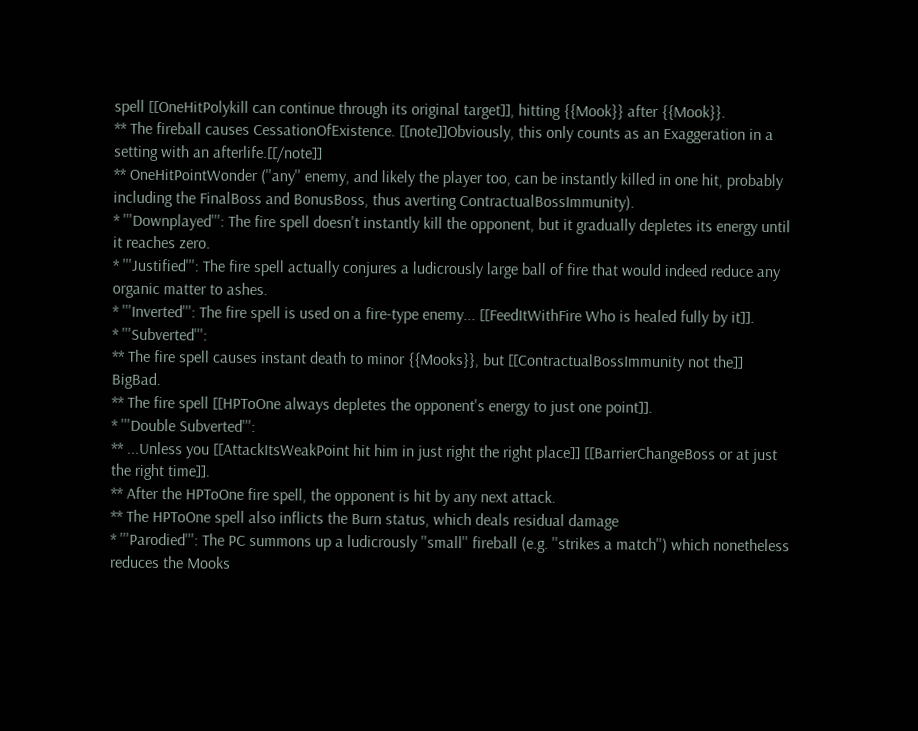spell [[OneHitPolykill can continue through its original target]], hitting {{Mook}} after {{Mook}}.
** The fireball causes CessationOfExistence. [[note]]Obviously, this only counts as an Exaggeration in a setting with an afterlife.[[/note]]
** OneHitPointWonder (''any'' enemy, and likely the player too, can be instantly killed in one hit, probably including the FinalBoss and BonusBoss, thus averting ContractualBossImmunity).
* '''Downplayed''': The fire spell doesn't instantly kill the opponent, but it gradually depletes its energy until it reaches zero.
* '''Justified''': The fire spell actually conjures a ludicrously large ball of fire that would indeed reduce any organic matter to ashes.
* '''Inverted''': The fire spell is used on a fire-type enemy... [[FeedItWithFire Who is healed fully by it]].
* '''Subverted''':
** The fire spell causes instant death to minor {{Mooks}}, but [[ContractualBossImmunity not the]] BigBad.
** The fire spell [[HPToOne always depletes the opponent's energy to just one point]].
* '''Double Subverted''':
** ...Unless you [[AttackItsWeakPoint hit him in just right the right place]] [[BarrierChangeBoss or at just the right time]].
** After the HPToOne fire spell, the opponent is hit by any next attack.
** The HPToOne spell also inflicts the Burn status, which deals residual damage
* '''Parodied''': The PC summons up a ludicrously ''small'' fireball (e.g. ''strikes a match'') which nonetheless reduces the Mooks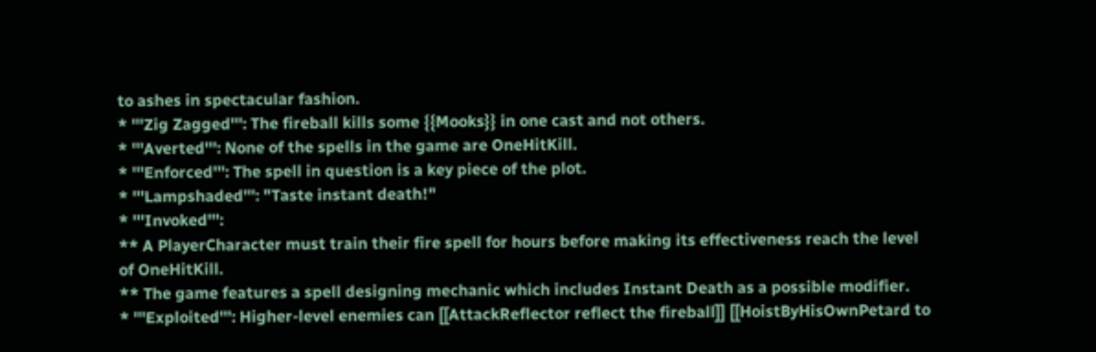to ashes in spectacular fashion.
* '''Zig Zagged''': The fireball kills some {{Mooks}} in one cast and not others.
* '''Averted''': None of the spells in the game are OneHitKill.
* '''Enforced''': The spell in question is a key piece of the plot.
* '''Lampshaded''': "Taste instant death!"
* '''Invoked''':
** A PlayerCharacter must train their fire spell for hours before making its effectiveness reach the level of OneHitKill.
** The game features a spell designing mechanic which includes Instant Death as a possible modifier.
* '''Exploited''': Higher-level enemies can [[AttackReflector reflect the fireball]] [[HoistByHisOwnPetard to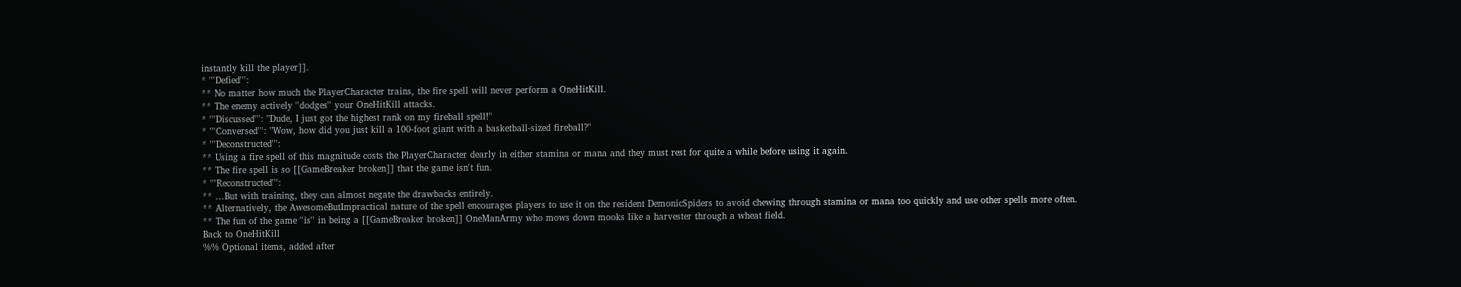instantly kill the player]].
* '''Defied''':
** No matter how much the PlayerCharacter trains, the fire spell will never perform a OneHitKill.
** The enemy actively ''dodges'' your OneHitKill attacks.
* '''Discussed''': "Dude, I just got the highest rank on my fireball spell!"
* '''Conversed''': "Wow, how did you just kill a 100-foot giant with a basketball-sized fireball?"
* '''Deconstructed''':
** Using a fire spell of this magnitude costs the PlayerCharacter dearly in either stamina or mana and they must rest for quite a while before using it again.
** The fire spell is so [[GameBreaker broken]] that the game isn't fun.
* '''Reconstructed''':
** ...But with training, they can almost negate the drawbacks entirely.
** Alternatively, the AwesomeButImpractical nature of the spell encourages players to use it on the resident DemonicSpiders to avoid chewing through stamina or mana too quickly and use other spells more often.
** The fun of the game ''is'' in being a [[GameBreaker broken]] OneManArmy who mows down mooks like a harvester through a wheat field.
Back to OneHitKill
%% Optional items, added after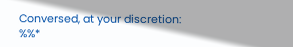Conversed, at your discretion:
%%*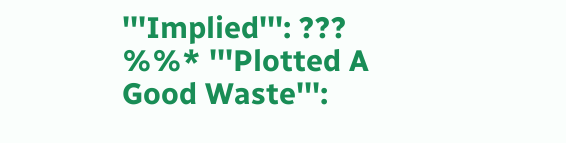'''Implied''': ???
%%* '''Plotted A Good Waste''':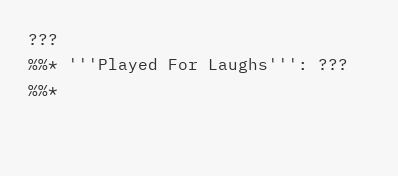???
%%* '''Played For Laughs''': ???
%%*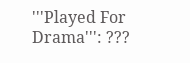'''Played For Drama''': ???